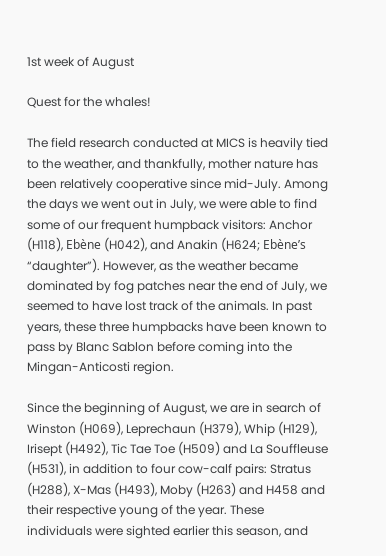1st week of August

Quest for the whales!

The field research conducted at MICS is heavily tied to the weather, and thankfully, mother nature has been relatively cooperative since mid-July. Among the days we went out in July, we were able to find some of our frequent humpback visitors: Anchor (H118), Ebène (H042), and Anakin (H624; Ebène’s “daughter”). However, as the weather became dominated by fog patches near the end of July, we seemed to have lost track of the animals. In past years, these three humpbacks have been known to pass by Blanc Sablon before coming into the Mingan-Anticosti region.

Since the beginning of August, we are in search of Winston (H069), Leprechaun (H379), Whip (H129), Irisept (H492), Tic Tae Toe (H509) and La Souffleuse (H531), in addition to four cow-calf pairs: Stratus (H288), X-Mas (H493), Moby (H263) and H458 and their respective young of the year. These individuals were sighted earlier this season, and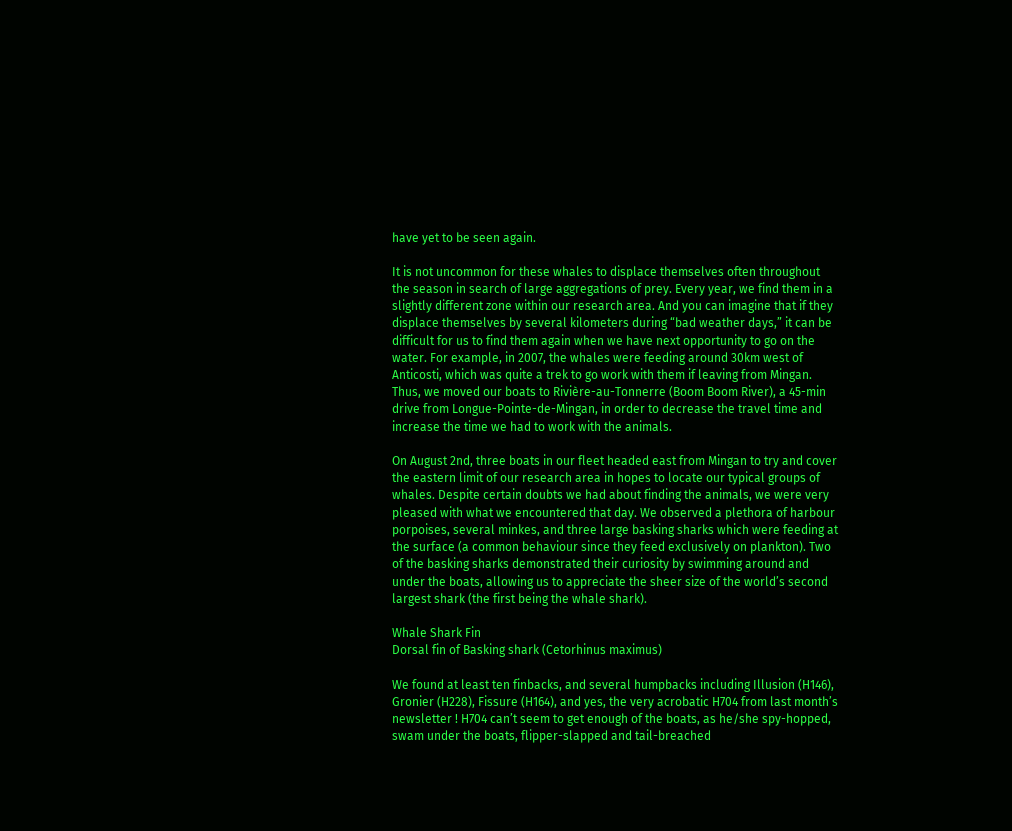have yet to be seen again.

It is not uncommon for these whales to displace themselves often throughout the season in search of large aggregations of prey. Every year, we find them in a slightly different zone within our research area. And you can imagine that if they displace themselves by several kilometers during “bad weather days,” it can be difficult for us to find them again when we have next opportunity to go on the water. For example, in 2007, the whales were feeding around 30km west of Anticosti, which was quite a trek to go work with them if leaving from Mingan. Thus, we moved our boats to Rivière-au-Tonnerre (Boom Boom River), a 45-min drive from Longue-Pointe-de-Mingan, in order to decrease the travel time and increase the time we had to work with the animals.

On August 2nd, three boats in our fleet headed east from Mingan to try and cover the eastern limit of our research area in hopes to locate our typical groups of whales. Despite certain doubts we had about finding the animals, we were very pleased with what we encountered that day. We observed a plethora of harbour porpoises, several minkes, and three large basking sharks which were feeding at the surface (a common behaviour since they feed exclusively on plankton). Two of the basking sharks demonstrated their curiosity by swimming around and under the boats, allowing us to appreciate the sheer size of the world’s second largest shark (the first being the whale shark).

Whale Shark Fin
Dorsal fin of Basking shark (Cetorhinus maximus)

We found at least ten finbacks, and several humpbacks including Illusion (H146), Gronier (H228), Fissure (H164), and yes, the very acrobatic H704 from last month’s newsletter ! H704 can’t seem to get enough of the boats, as he/she spy-hopped, swam under the boats, flipper-slapped and tail-breached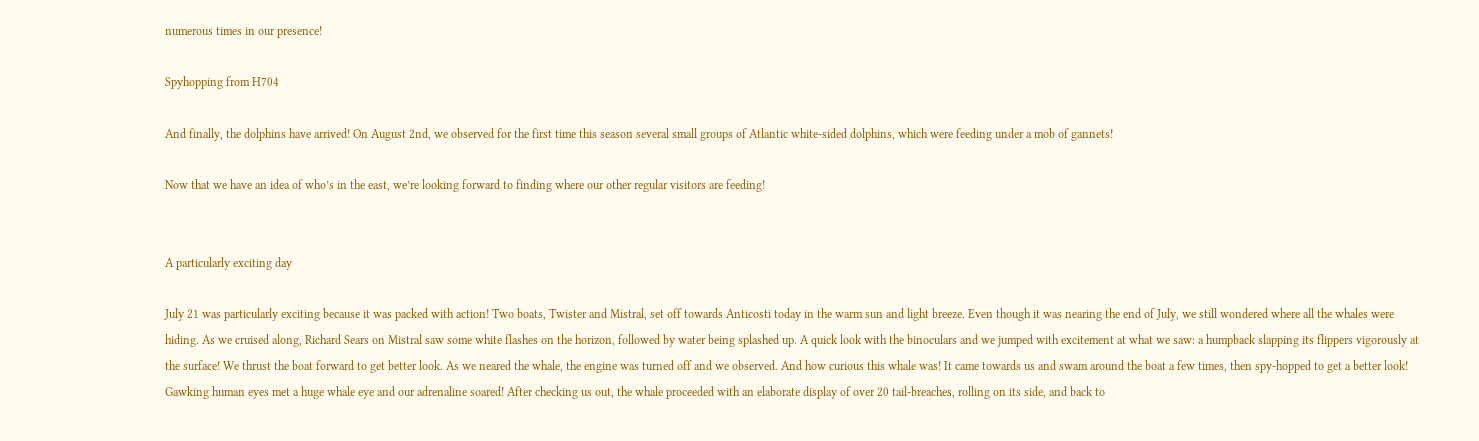numerous times in our presence!

Spyhopping from H704

And finally, the dolphins have arrived! On August 2nd, we observed for the first time this season several small groups of Atlantic white-sided dolphins, which were feeding under a mob of gannets!

Now that we have an idea of who’s in the east, we’re looking forward to finding where our other regular visitors are feeding!


A particularly exciting day

July 21 was particularly exciting because it was packed with action! Two boats, Twister and Mistral, set off towards Anticosti today in the warm sun and light breeze. Even though it was nearing the end of July, we still wondered where all the whales were hiding. As we cruised along, Richard Sears on Mistral saw some white flashes on the horizon, followed by water being splashed up. A quick look with the binoculars and we jumped with excitement at what we saw: a humpback slapping its flippers vigorously at the surface! We thrust the boat forward to get better look. As we neared the whale, the engine was turned off and we observed. And how curious this whale was! It came towards us and swam around the boat a few times, then spy-hopped to get a better look! Gawking human eyes met a huge whale eye and our adrenaline soared! After checking us out, the whale proceeded with an elaborate display of over 20 tail-breaches, rolling on its side, and back to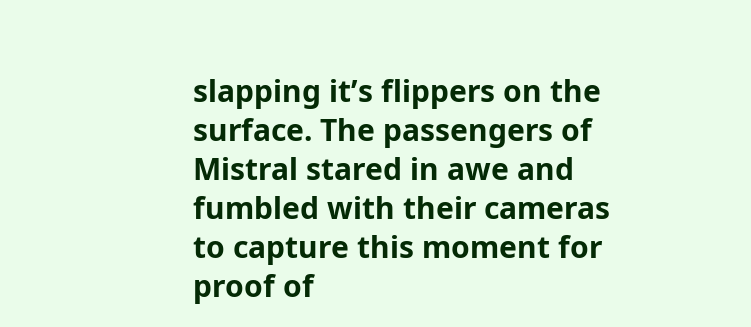slapping it’s flippers on the surface. The passengers of Mistral stared in awe and fumbled with their cameras to capture this moment for proof of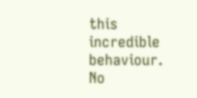this incredible behaviour. No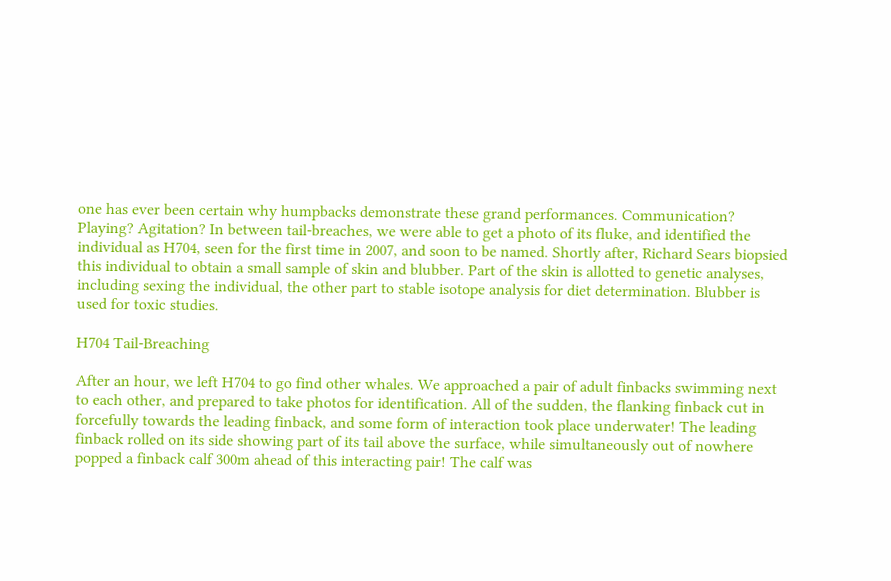one has ever been certain why humpbacks demonstrate these grand performances. Communication? Playing? Agitation? In between tail-breaches, we were able to get a photo of its fluke, and identified the individual as H704, seen for the first time in 2007, and soon to be named. Shortly after, Richard Sears biopsied this individual to obtain a small sample of skin and blubber. Part of the skin is allotted to genetic analyses, including sexing the individual, the other part to stable isotope analysis for diet determination. Blubber is used for toxic studies.

H704 Tail-Breaching

After an hour, we left H704 to go find other whales. We approached a pair of adult finbacks swimming next to each other, and prepared to take photos for identification. All of the sudden, the flanking finback cut in forcefully towards the leading finback, and some form of interaction took place underwater! The leading finback rolled on its side showing part of its tail above the surface, while simultaneously out of nowhere popped a finback calf 300m ahead of this interacting pair! The calf was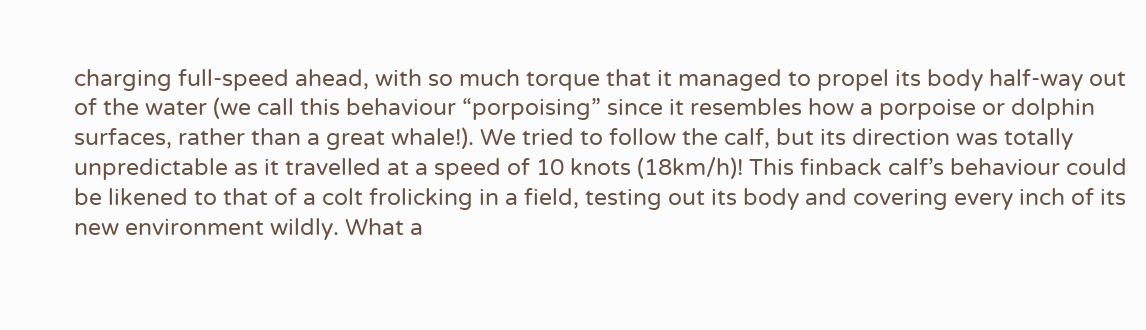charging full-speed ahead, with so much torque that it managed to propel its body half-way out of the water (we call this behaviour “porpoising” since it resembles how a porpoise or dolphin surfaces, rather than a great whale!). We tried to follow the calf, but its direction was totally unpredictable as it travelled at a speed of 10 knots (18km/h)! This finback calf’s behaviour could be likened to that of a colt frolicking in a field, testing out its body and covering every inch of its new environment wildly. What a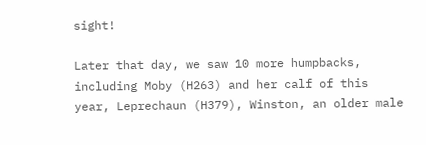sight!

Later that day, we saw 10 more humpbacks, including Moby (H263) and her calf of this year, Leprechaun (H379), Winston, an older male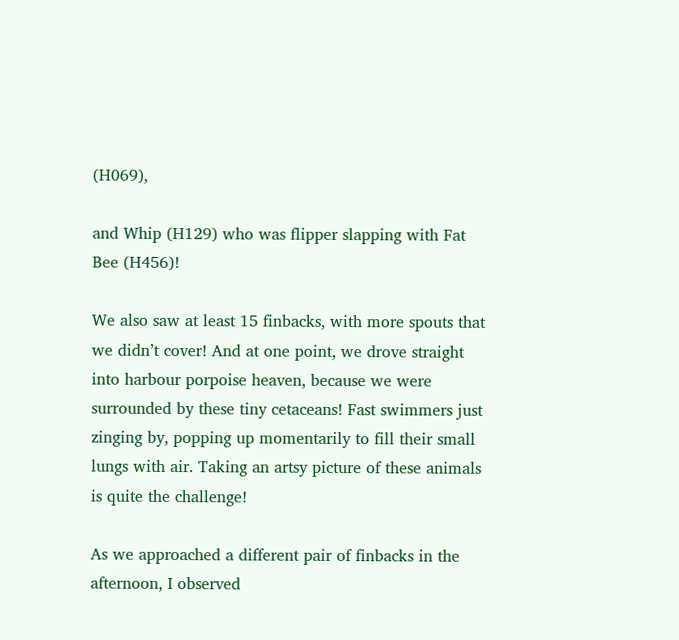(H069),

and Whip (H129) who was flipper slapping with Fat Bee (H456)!

We also saw at least 15 finbacks, with more spouts that we didn’t cover! And at one point, we drove straight into harbour porpoise heaven, because we were surrounded by these tiny cetaceans! Fast swimmers just zinging by, popping up momentarily to fill their small lungs with air. Taking an artsy picture of these animals is quite the challenge!

As we approached a different pair of finbacks in the afternoon, I observed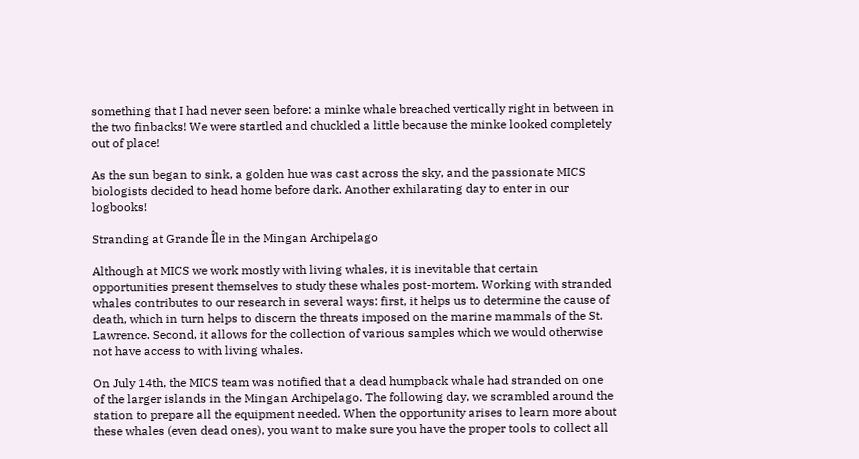something that I had never seen before: a minke whale breached vertically right in between in the two finbacks! We were startled and chuckled a little because the minke looked completely out of place!

As the sun began to sink, a golden hue was cast across the sky, and the passionate MICS biologists decided to head home before dark. Another exhilarating day to enter in our logbooks!

Stranding at Grande Île in the Mingan Archipelago

Although at MICS we work mostly with living whales, it is inevitable that certain opportunities present themselves to study these whales post-mortem. Working with stranded whales contributes to our research in several ways: first, it helps us to determine the cause of death, which in turn helps to discern the threats imposed on the marine mammals of the St. Lawrence. Second, it allows for the collection of various samples which we would otherwise not have access to with living whales.

On July 14th, the MICS team was notified that a dead humpback whale had stranded on one of the larger islands in the Mingan Archipelago. The following day, we scrambled around the station to prepare all the equipment needed. When the opportunity arises to learn more about these whales (even dead ones), you want to make sure you have the proper tools to collect all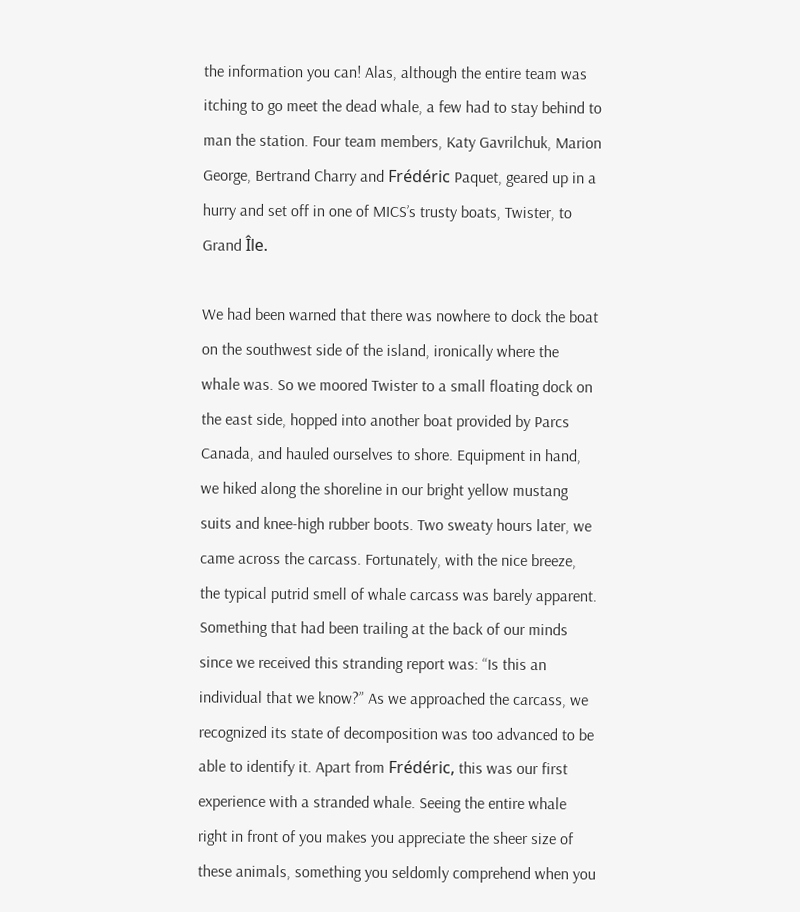the information you can! Alas, although the entire team was itching to go meet the dead whale, a few had to stay behind to man the station. Four team members, Katy Gavrilchuk, Marion George, Bertrand Charry and Frédéric Paquet, geared up in a hurry and set off in one of MICS’s trusty boats, Twister, to Grand Île.

We had been warned that there was nowhere to dock the boat on the southwest side of the island, ironically where the whale was. So we moored Twister to a small floating dock on the east side, hopped into another boat provided by Parcs Canada, and hauled ourselves to shore. Equipment in hand, we hiked along the shoreline in our bright yellow mustang suits and knee-high rubber boots. Two sweaty hours later, we came across the carcass. Fortunately, with the nice breeze, the typical putrid smell of whale carcass was barely apparent. Something that had been trailing at the back of our minds since we received this stranding report was: “Is this an individual that we know?” As we approached the carcass, we recognized its state of decomposition was too advanced to be able to identify it. Apart from Frédéric, this was our first experience with a stranded whale. Seeing the entire whale right in front of you makes you appreciate the sheer size of these animals, something you seldomly comprehend when you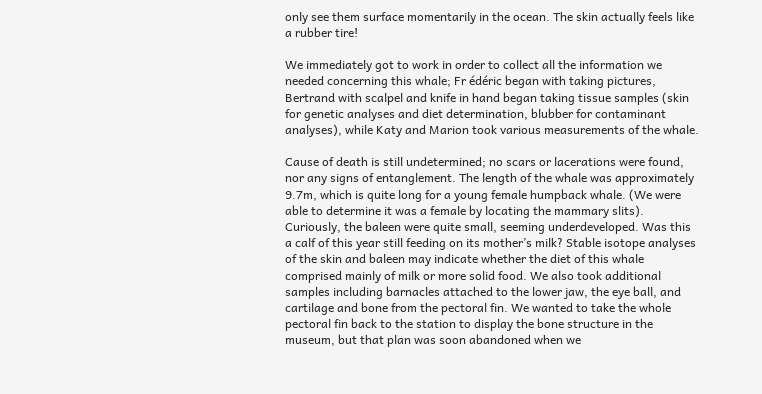only see them surface momentarily in the ocean. The skin actually feels like a rubber tire!

We immediately got to work in order to collect all the information we needed concerning this whale; Fr édéric began with taking pictures, Bertrand with scalpel and knife in hand began taking tissue samples (skin for genetic analyses and diet determination, blubber for contaminant analyses), while Katy and Marion took various measurements of the whale.

Cause of death is still undetermined; no scars or lacerations were found, nor any signs of entanglement. The length of the whale was approximately 9.7m, which is quite long for a young female humpback whale. (We were able to determine it was a female by locating the mammary slits). Curiously, the baleen were quite small, seeming underdeveloped. Was this a calf of this year still feeding on its mother’s milk? Stable isotope analyses of the skin and baleen may indicate whether the diet of this whale comprised mainly of milk or more solid food. We also took additional samples including barnacles attached to the lower jaw, the eye ball, and cartilage and bone from the pectoral fin. We wanted to take the whole pectoral fin back to the station to display the bone structure in the museum, but that plan was soon abandoned when we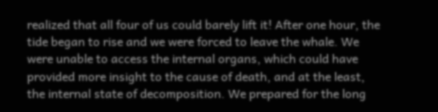realized that all four of us could barely lift it! After one hour, the tide began to rise and we were forced to leave the whale. We were unable to access the internal organs, which could have provided more insight to the cause of death, and at the least, the internal state of decomposition. We prepared for the long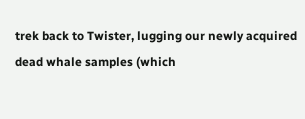trek back to Twister, lugging our newly acquired dead whale samples (which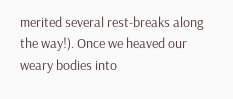merited several rest-breaks along the way!). Once we heaved our weary bodies into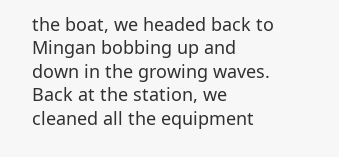the boat, we headed back to Mingan bobbing up and down in the growing waves. Back at the station, we cleaned all the equipment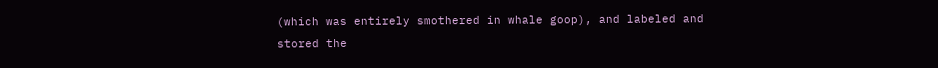(which was entirely smothered in whale goop), and labeled and stored the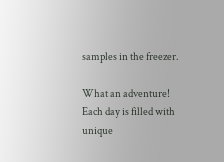samples in the freezer.

What an adventure! Each day is filled with unique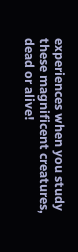experiences when you study these magnificent creatures, dead or alive!